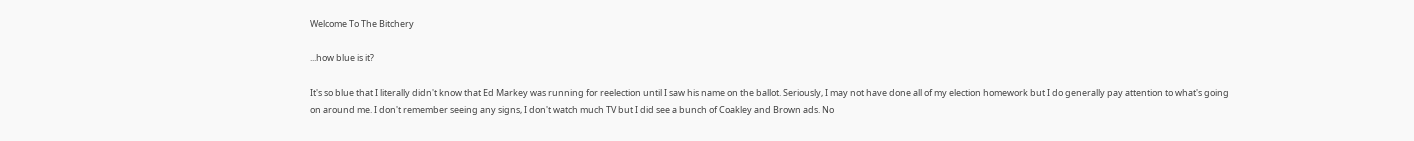Welcome To The Bitchery

...how blue is it?

It's so blue that I literally didn't know that Ed Markey was running for reelection until I saw his name on the ballot. Seriously, I may not have done all of my election homework but I do generally pay attention to what's going on around me. I don't remember seeing any signs, I don't watch much TV but I did see a bunch of Coakley and Brown ads. No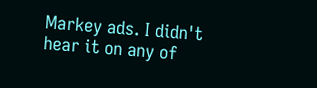Markey ads. I didn't hear it on any of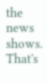the news shows. That's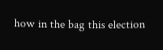how in the bag this election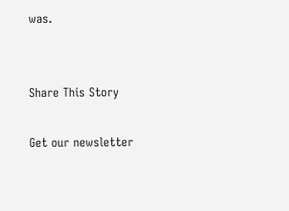was.


Share This Story

Get our newsletter